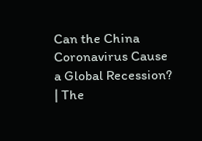Can the China Coronavirus Cause a Global Recession? | The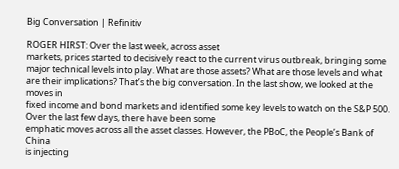Big Conversation | Refinitiv

ROGER HIRST: Over the last week, across asset
markets, prices started to decisively react to the current virus outbreak, bringing some
major technical levels into play. What are those assets? What are those levels and what are their implications? That’s the big conversation. In the last show, we looked at the moves in
fixed income and bond markets and identified some key levels to watch on the S&P 500. Over the last few days, there have been some
emphatic moves across all the asset classes. However, the PBoC, the People’s Bank of China
is injecting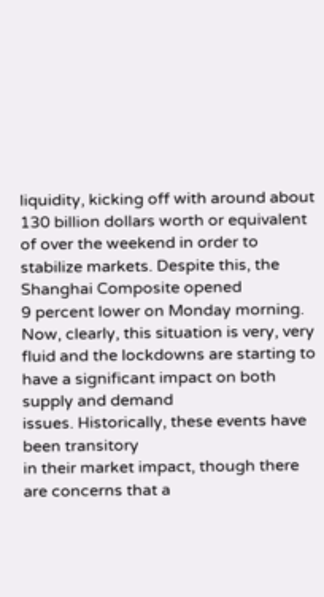liquidity, kicking off with around about 130 billion dollars worth or equivalent
of over the weekend in order to stabilize markets. Despite this, the Shanghai Composite opened
9 percent lower on Monday morning. Now, clearly, this situation is very, very
fluid and the lockdowns are starting to have a significant impact on both supply and demand
issues. Historically, these events have been transitory
in their market impact, though there are concerns that a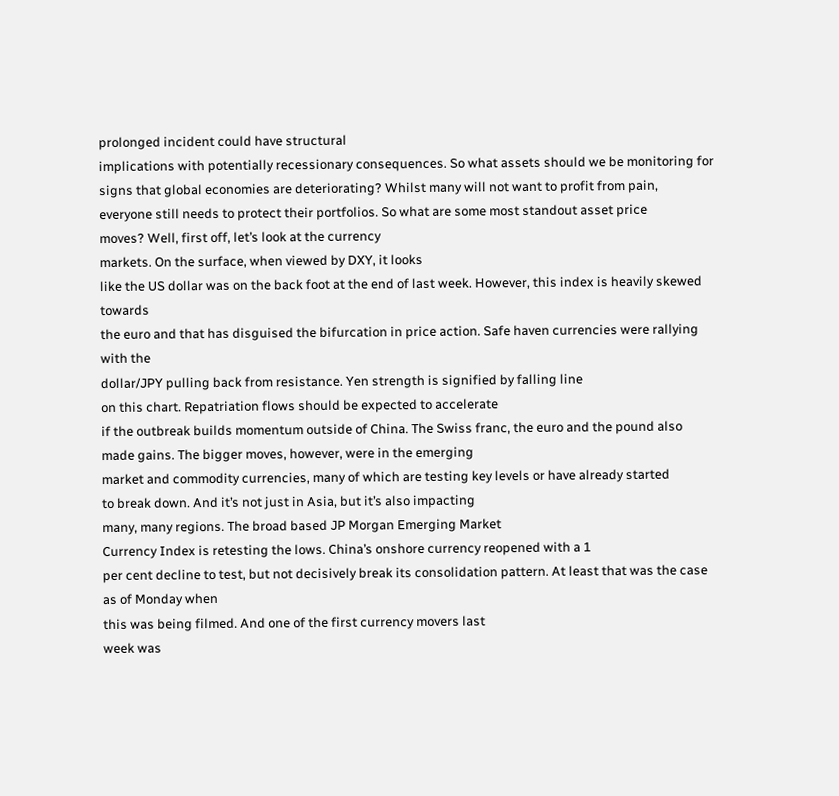prolonged incident could have structural
implications with potentially recessionary consequences. So what assets should we be monitoring for
signs that global economies are deteriorating? Whilst many will not want to profit from pain,
everyone still needs to protect their portfolios. So what are some most standout asset price
moves? Well, first off, let’s look at the currency
markets. On the surface, when viewed by DXY, it looks
like the US dollar was on the back foot at the end of last week. However, this index is heavily skewed towards
the euro and that has disguised the bifurcation in price action. Safe haven currencies were rallying with the
dollar/JPY pulling back from resistance. Yen strength is signified by falling line
on this chart. Repatriation flows should be expected to accelerate
if the outbreak builds momentum outside of China. The Swiss franc, the euro and the pound also
made gains. The bigger moves, however, were in the emerging
market and commodity currencies, many of which are testing key levels or have already started
to break down. And it’s not just in Asia, but it’s also impacting
many, many regions. The broad based JP Morgan Emerging Market
Currency Index is retesting the lows. China’s onshore currency reopened with a 1
per cent decline to test, but not decisively break its consolidation pattern. At least that was the case as of Monday when
this was being filmed. And one of the first currency movers last
week was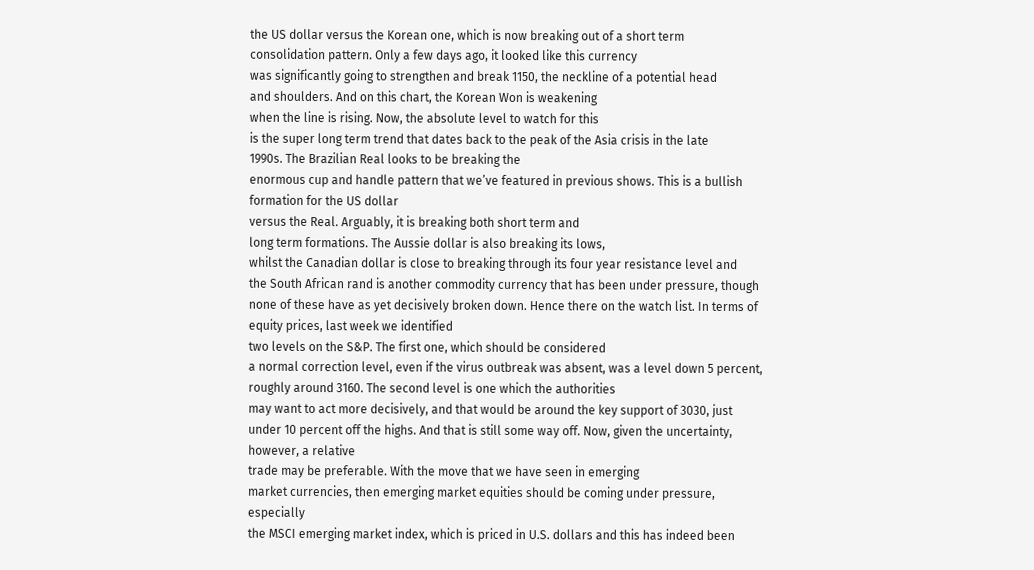the US dollar versus the Korean one, which is now breaking out of a short term
consolidation pattern. Only a few days ago, it looked like this currency
was significantly going to strengthen and break 1150, the neckline of a potential head
and shoulders. And on this chart, the Korean Won is weakening
when the line is rising. Now, the absolute level to watch for this
is the super long term trend that dates back to the peak of the Asia crisis in the late
1990s. The Brazilian Real looks to be breaking the
enormous cup and handle pattern that we’ve featured in previous shows. This is a bullish formation for the US dollar
versus the Real. Arguably, it is breaking both short term and
long term formations. The Aussie dollar is also breaking its lows,
whilst the Canadian dollar is close to breaking through its four year resistance level and
the South African rand is another commodity currency that has been under pressure, though
none of these have as yet decisively broken down. Hence there on the watch list. In terms of equity prices, last week we identified
two levels on the S&P. The first one, which should be considered
a normal correction level, even if the virus outbreak was absent, was a level down 5 percent,
roughly around 3160. The second level is one which the authorities
may want to act more decisively, and that would be around the key support of 3030, just
under 10 percent off the highs. And that is still some way off. Now, given the uncertainty, however, a relative
trade may be preferable. With the move that we have seen in emerging
market currencies, then emerging market equities should be coming under pressure, especially
the MSCI emerging market index, which is priced in U.S. dollars and this has indeed been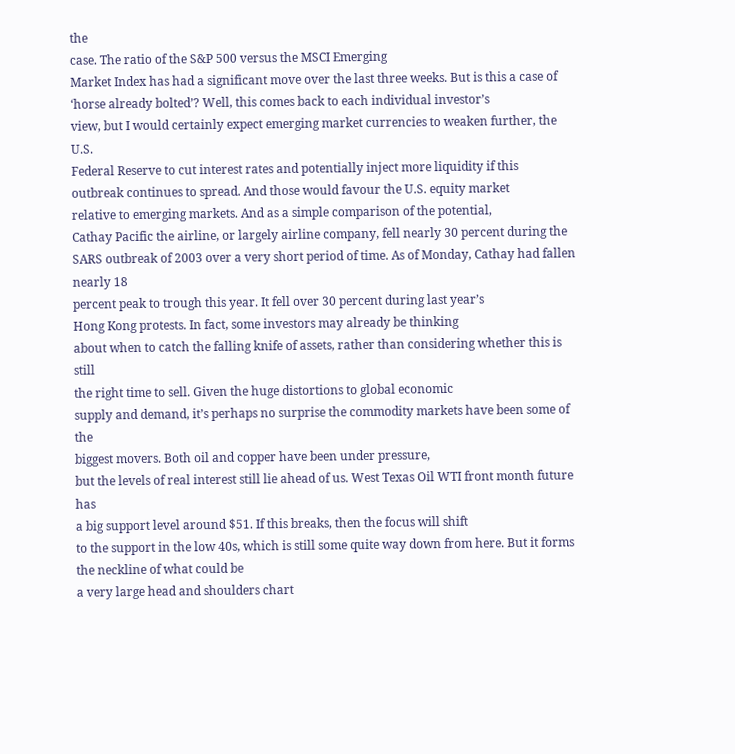the
case. The ratio of the S&P 500 versus the MSCI Emerging
Market Index has had a significant move over the last three weeks. But is this a case of ‘horse already bolted’? Well, this comes back to each individual investor’s
view, but I would certainly expect emerging market currencies to weaken further, the U.S.
Federal Reserve to cut interest rates and potentially inject more liquidity if this
outbreak continues to spread. And those would favour the U.S. equity market
relative to emerging markets. And as a simple comparison of the potential,
Cathay Pacific the airline, or largely airline company, fell nearly 30 percent during the
SARS outbreak of 2003 over a very short period of time. As of Monday, Cathay had fallen nearly 18
percent peak to trough this year. It fell over 30 percent during last year’s
Hong Kong protests. In fact, some investors may already be thinking
about when to catch the falling knife of assets, rather than considering whether this is still
the right time to sell. Given the huge distortions to global economic
supply and demand, it’s perhaps no surprise the commodity markets have been some of the
biggest movers. Both oil and copper have been under pressure,
but the levels of real interest still lie ahead of us. West Texas Oil WTI front month future has
a big support level around $51. If this breaks, then the focus will shift
to the support in the low 40s, which is still some quite way down from here. But it forms the neckline of what could be
a very large head and shoulders chart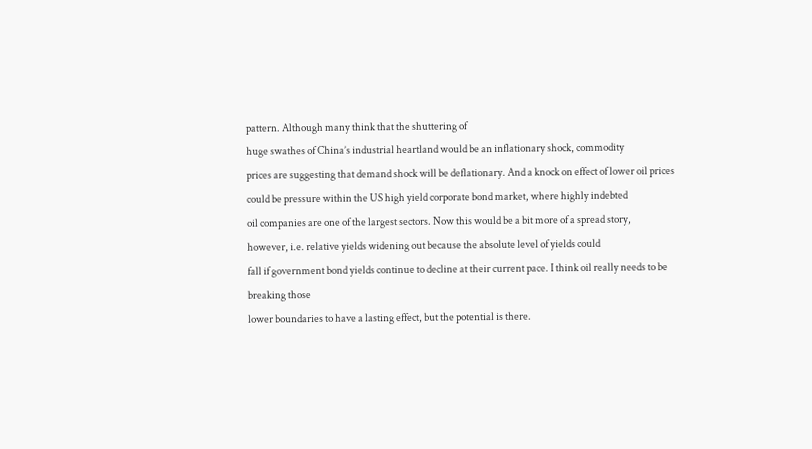pattern. Although many think that the shuttering of
huge swathes of China’s industrial heartland would be an inflationary shock, commodity
prices are suggesting that demand shock will be deflationary. And a knock on effect of lower oil prices
could be pressure within the US high yield corporate bond market, where highly indebted
oil companies are one of the largest sectors. Now this would be a bit more of a spread story,
however, i.e. relative yields widening out because the absolute level of yields could
fall if government bond yields continue to decline at their current pace. I think oil really needs to be breaking those
lower boundaries to have a lasting effect, but the potential is there.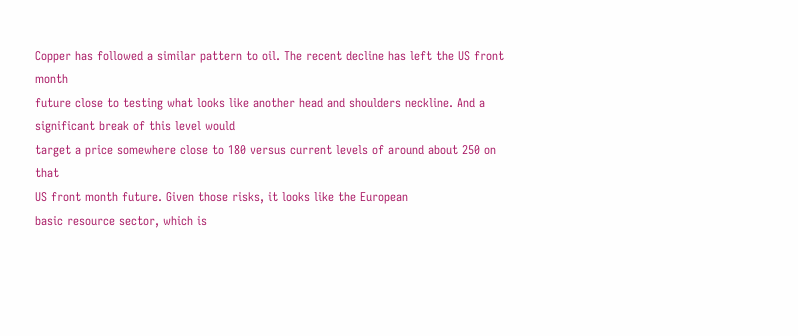Copper has followed a similar pattern to oil. The recent decline has left the US front month
future close to testing what looks like another head and shoulders neckline. And a significant break of this level would
target a price somewhere close to 180 versus current levels of around about 250 on that
US front month future. Given those risks, it looks like the European
basic resource sector, which is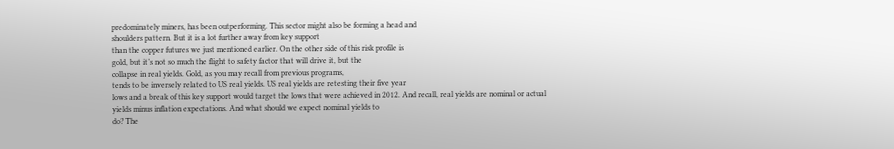predominately miners, has been outperforming. This sector might also be forming a head and
shoulders pattern. But it is a lot further away from key support
than the copper futures we just mentioned earlier. On the other side of this risk profile is
gold, but it’s not so much the flight to safety factor that will drive it, but the
collapse in real yields. Gold, as you may recall from previous programs,
tends to be inversely related to US real yields. US real yields are retesting their five year
lows and a break of this key support would target the lows that were achieved in 2012. And recall, real yields are nominal or actual
yields minus inflation expectations. And what should we expect nominal yields to
do? The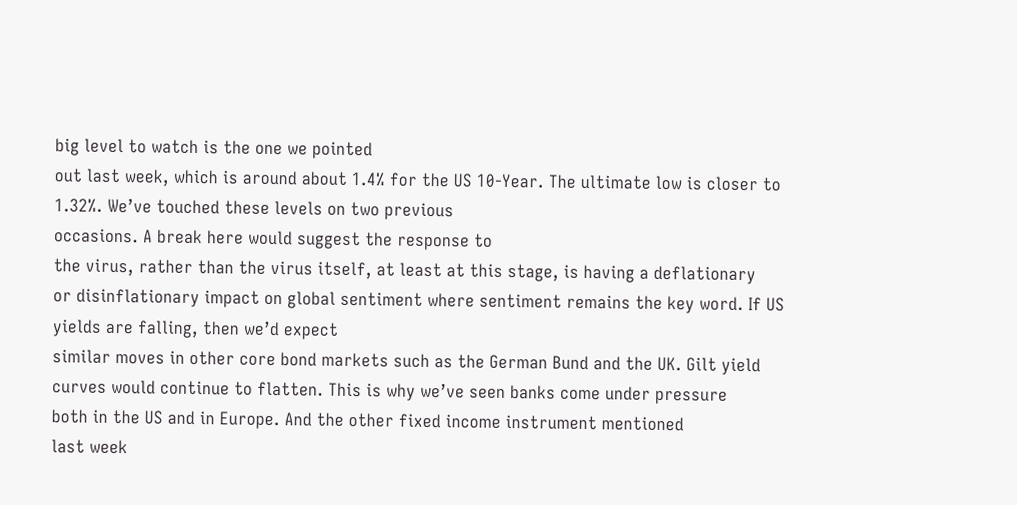big level to watch is the one we pointed
out last week, which is around about 1.4% for the US 10-Year. The ultimate low is closer to 1.32%. We’ve touched these levels on two previous
occasions. A break here would suggest the response to
the virus, rather than the virus itself, at least at this stage, is having a deflationary
or disinflationary impact on global sentiment where sentiment remains the key word. If US yields are falling, then we’d expect
similar moves in other core bond markets such as the German Bund and the UK. Gilt yield curves would continue to flatten. This is why we’ve seen banks come under pressure
both in the US and in Europe. And the other fixed income instrument mentioned
last week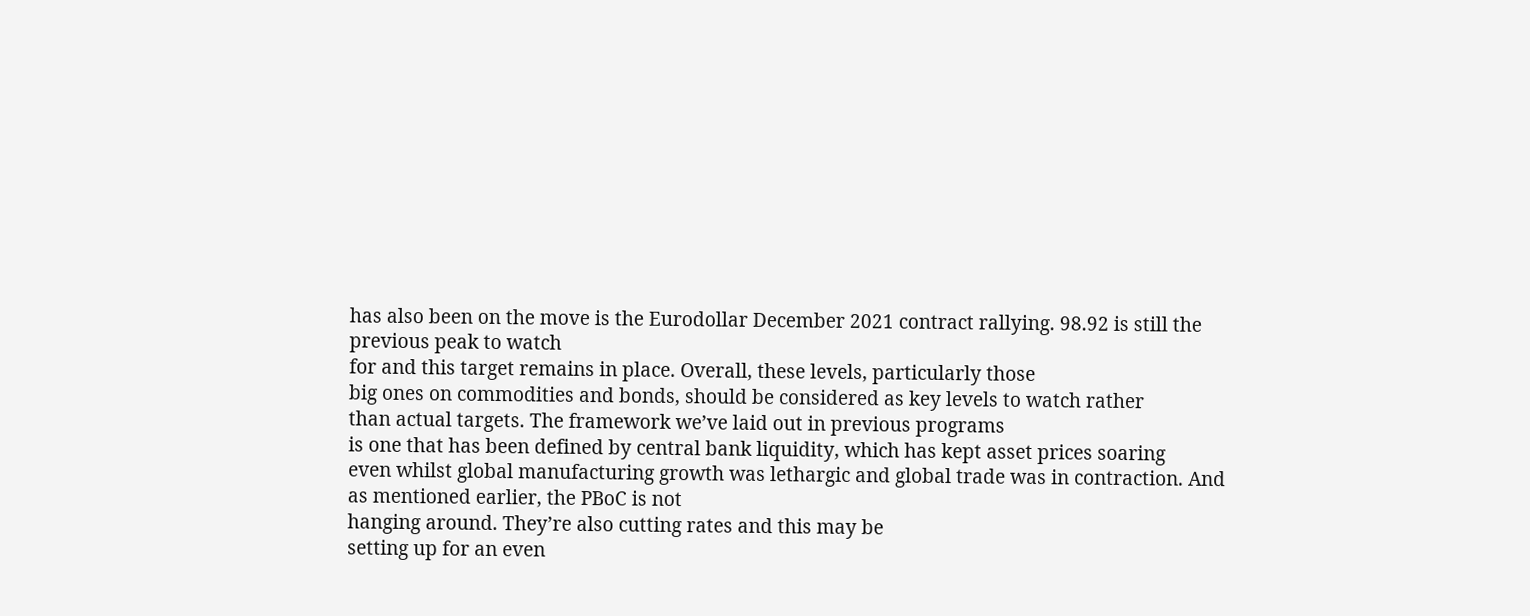has also been on the move is the Eurodollar December 2021 contract rallying. 98.92 is still the previous peak to watch
for and this target remains in place. Overall, these levels, particularly those
big ones on commodities and bonds, should be considered as key levels to watch rather
than actual targets. The framework we’ve laid out in previous programs
is one that has been defined by central bank liquidity, which has kept asset prices soaring
even whilst global manufacturing growth was lethargic and global trade was in contraction. And as mentioned earlier, the PBoC is not
hanging around. They’re also cutting rates and this may be
setting up for an even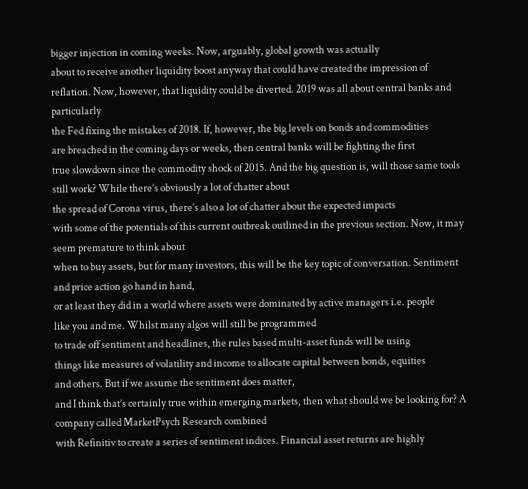bigger injection in coming weeks. Now, arguably, global growth was actually
about to receive another liquidity boost anyway that could have created the impression of
reflation. Now, however, that liquidity could be diverted. 2019 was all about central banks and particularly
the Fed fixing the mistakes of 2018. If, however, the big levels on bonds and commodities
are breached in the coming days or weeks, then central banks will be fighting the first
true slowdown since the commodity shock of 2015. And the big question is, will those same tools
still work? While there’s obviously a lot of chatter about
the spread of Corona virus, there’s also a lot of chatter about the expected impacts
with some of the potentials of this current outbreak outlined in the previous section. Now, it may seem premature to think about
when to buy assets, but for many investors, this will be the key topic of conversation. Sentiment and price action go hand in hand,
or at least they did in a world where assets were dominated by active managers i.e. people
like you and me. Whilst many algos will still be programmed
to trade off sentiment and headlines, the rules based multi-asset funds will be using
things like measures of volatility and income to allocate capital between bonds, equities
and others. But if we assume the sentiment does matter,
and I think that’s certainly true within emerging markets, then what should we be looking for? A company called MarketPsych Research combined
with Refinitiv to create a series of sentiment indices. Financial asset returns are highly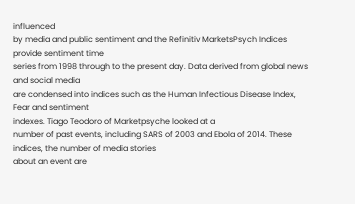influenced
by media and public sentiment and the Refinitiv MarketsPsych Indices provide sentiment time
series from 1998 through to the present day. Data derived from global news and social media
are condensed into indices such as the Human Infectious Disease Index, Fear and sentiment
indexes. Tiago Teodoro of Marketpsyche looked at a
number of past events, including SARS of 2003 and Ebola of 2014. These indices, the number of media stories
about an event are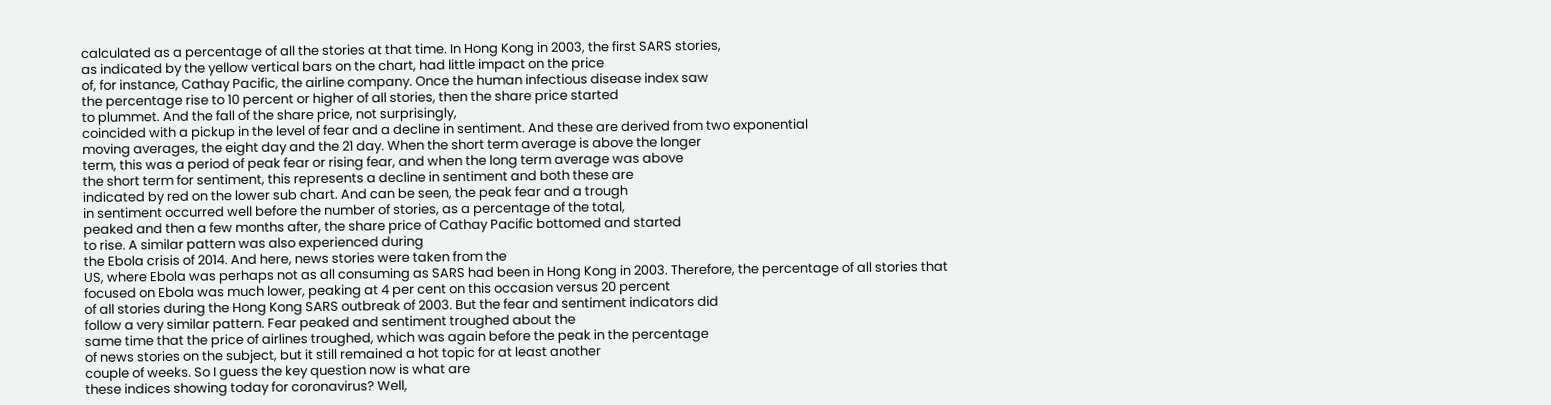calculated as a percentage of all the stories at that time. In Hong Kong in 2003, the first SARS stories,
as indicated by the yellow vertical bars on the chart, had little impact on the price
of, for instance, Cathay Pacific, the airline company. Once the human infectious disease index saw
the percentage rise to 10 percent or higher of all stories, then the share price started
to plummet. And the fall of the share price, not surprisingly,
coincided with a pickup in the level of fear and a decline in sentiment. And these are derived from two exponential
moving averages, the eight day and the 21 day. When the short term average is above the longer
term, this was a period of peak fear or rising fear, and when the long term average was above
the short term for sentiment, this represents a decline in sentiment and both these are
indicated by red on the lower sub chart. And can be seen, the peak fear and a trough
in sentiment occurred well before the number of stories, as a percentage of the total,
peaked and then a few months after, the share price of Cathay Pacific bottomed and started
to rise. A similar pattern was also experienced during
the Ebola crisis of 2014. And here, news stories were taken from the
US, where Ebola was perhaps not as all consuming as SARS had been in Hong Kong in 2003. Therefore, the percentage of all stories that
focused on Ebola was much lower, peaking at 4 per cent on this occasion versus 20 percent
of all stories during the Hong Kong SARS outbreak of 2003. But the fear and sentiment indicators did
follow a very similar pattern. Fear peaked and sentiment troughed about the
same time that the price of airlines troughed, which was again before the peak in the percentage
of news stories on the subject, but it still remained a hot topic for at least another
couple of weeks. So I guess the key question now is what are
these indices showing today for coronavirus? Well,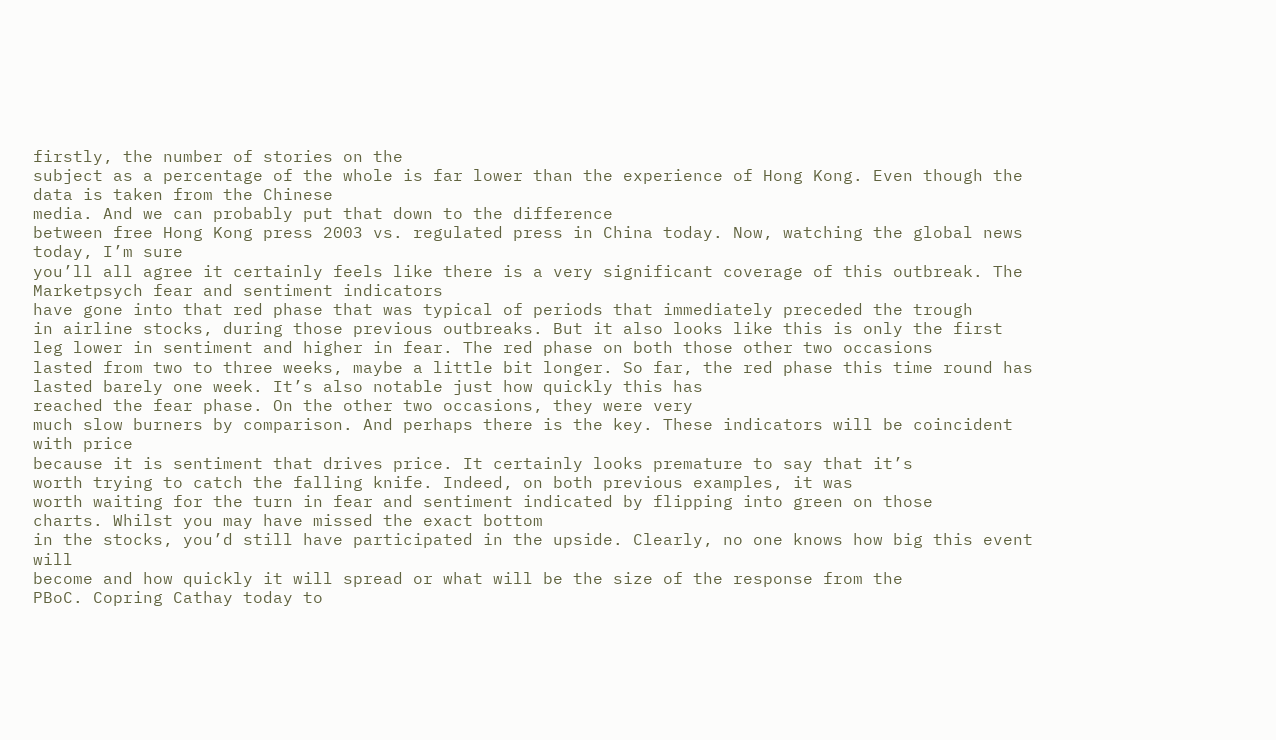firstly, the number of stories on the
subject as a percentage of the whole is far lower than the experience of Hong Kong. Even though the data is taken from the Chinese
media. And we can probably put that down to the difference
between free Hong Kong press 2003 vs. regulated press in China today. Now, watching the global news today, I’m sure
you’ll all agree it certainly feels like there is a very significant coverage of this outbreak. The Marketpsych fear and sentiment indicators
have gone into that red phase that was typical of periods that immediately preceded the trough
in airline stocks, during those previous outbreaks. But it also looks like this is only the first
leg lower in sentiment and higher in fear. The red phase on both those other two occasions
lasted from two to three weeks, maybe a little bit longer. So far, the red phase this time round has
lasted barely one week. It’s also notable just how quickly this has
reached the fear phase. On the other two occasions, they were very
much slow burners by comparison. And perhaps there is the key. These indicators will be coincident with price
because it is sentiment that drives price. It certainly looks premature to say that it’s
worth trying to catch the falling knife. Indeed, on both previous examples, it was
worth waiting for the turn in fear and sentiment indicated by flipping into green on those
charts. Whilst you may have missed the exact bottom
in the stocks, you’d still have participated in the upside. Clearly, no one knows how big this event will
become and how quickly it will spread or what will be the size of the response from the
PBoC. Copring Cathay today to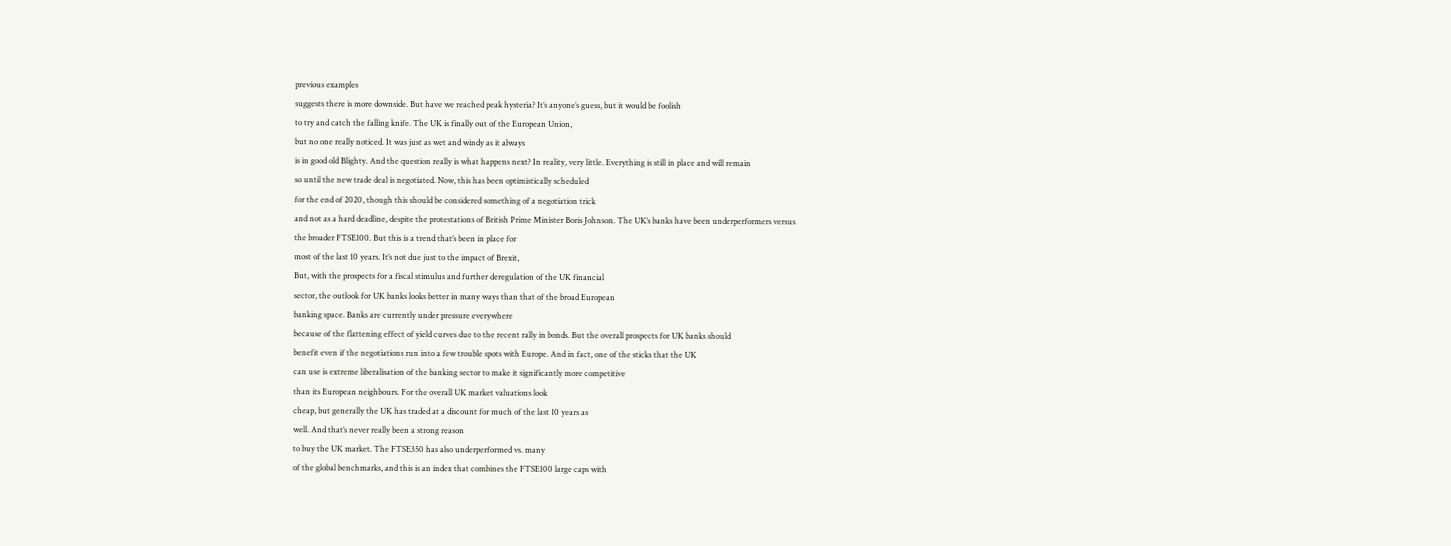previous examples
suggests there is more downside. But have we reached peak hysteria? It’s anyone’s guess, but it would be foolish
to try and catch the falling knife. The UK is finally out of the European Union,
but no one really noticed. It was just as wet and windy as it always
is in good old Blighty. And the question really is what happens next? In reality, very little. Everything is still in place and will remain
so until the new trade deal is negotiated. Now, this has been optimistically scheduled
for the end of 2020, though this should be considered something of a negotiation trick
and not as a hard deadline, despite the protestations of British Prime Minister Boris Johnson. The UK’s banks have been underperformers versus
the broader FTSE100. But this is a trend that’s been in place for
most of the last 10 years. It’s not due just to the impact of Brexit,
But, with the prospects for a fiscal stimulus and further deregulation of the UK financial
sector, the outlook for UK banks looks better in many ways than that of the broad European
banking space. Banks are currently under pressure everywhere
because of the flattening effect of yield curves due to the recent rally in bonds. But the overall prospects for UK banks should
benefit even if the negotiations run into a few trouble spots with Europe. And in fact, one of the sticks that the UK
can use is extreme liberalisation of the banking sector to make it significantly more competitive
than its European neighbours. For the overall UK market valuations look
cheap, but generally the UK has traded at a discount for much of the last 10 years as
well. And that’s never really been a strong reason
to buy the UK market. The FTSE350 has also underperformed vs. many
of the global benchmarks, and this is an index that combines the FTSE100 large caps with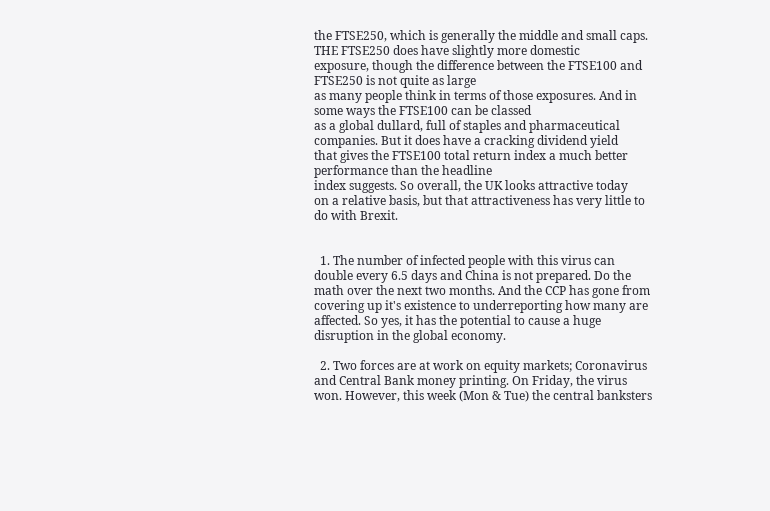the FTSE250, which is generally the middle and small caps. THE FTSE250 does have slightly more domestic
exposure, though the difference between the FTSE100 and FTSE250 is not quite as large
as many people think in terms of those exposures. And in some ways the FTSE100 can be classed
as a global dullard, full of staples and pharmaceutical companies. But it does have a cracking dividend yield
that gives the FTSE100 total return index a much better performance than the headline
index suggests. So overall, the UK looks attractive today
on a relative basis, but that attractiveness has very little to do with Brexit.


  1. The number of infected people with this virus can double every 6.5 days and China is not prepared. Do the math over the next two months. And the CCP has gone from covering up it's existence to underreporting how many are affected. So yes, it has the potential to cause a huge disruption in the global economy.

  2. Two forces are at work on equity markets; Coronavirus and Central Bank money printing. On Friday, the virus won. However, this week (Mon & Tue) the central banksters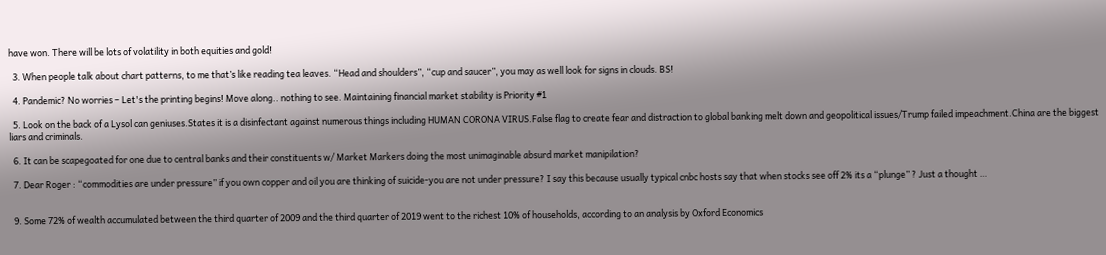have won. There will be lots of volatility in both equities and gold!

  3. When people talk about chart patterns, to me that’s like reading tea leaves. “Head and shoulders”, “cup and saucer”, you may as well look for signs in clouds. BS!

  4. Pandemic? No worries – Let's the printing begins! Move along.. nothing to see. Maintaining financial market stability is Priority #1

  5. Look on the back of a Lysol can geniuses.States it is a disinfectant against numerous things including HUMAN CORONA VIRUS.False flag to create fear and distraction to global banking melt down and geopolitical issues/Trump failed impeachment.China are the biggest liars and criminals.

  6. It can be scapegoated for one due to central banks and their constituents w/ Market Markers doing the most unimaginable absurd market manipilation?

  7. Dear Roger : “commodities are under pressure” if you own copper and oil you are thinking of suicide-you are not under pressure? I say this because usually typical cnbc hosts say that when stocks see off 2% its a “plunge” ? Just a thought …


  9. Some 72% of wealth accumulated between the third quarter of 2009 and the third quarter of 2019 went to the richest 10% of households, according to an analysis by Oxford Economics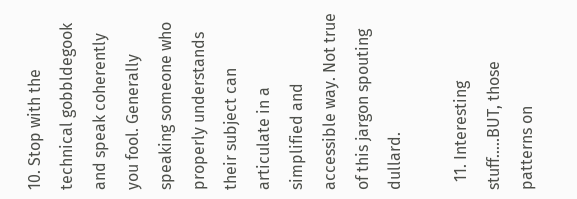10. Stop with the technical gobbldegook and speak coherently you fool. Generally speaking someone who properly understands their subject can articulate in a simplified and accessible way. Not true of this jargon spouting dullard.

  11. Interesting stuff…..BUT, those patterns on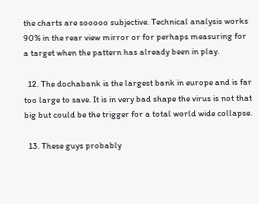the charts are sooooo subjective. Technical analysis works 90% in the rear view mirror or for perhaps measuring for a target when the pattern has already been in play.

  12. The dochabank is the largest bank in europe and is far too large to save. It is in very bad shape the virus is not that big but could be the trigger for a total world wide collapse.

  13. These guys probably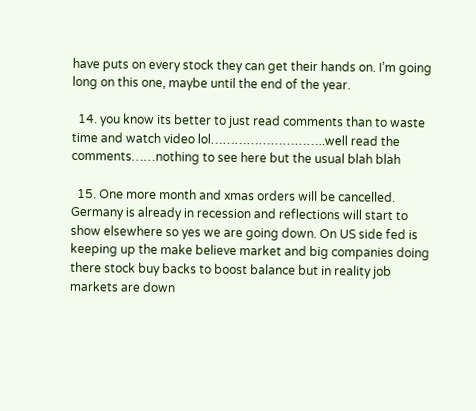have puts on every stock they can get their hands on. I’m going long on this one, maybe until the end of the year.

  14. you know its better to just read comments than to waste time and watch video lol………………………..well read the comments……nothing to see here but the usual blah blah

  15. One more month and xmas orders will be cancelled. Germany is already in recession and reflections will start to show elsewhere so yes we are going down. On US side fed is keeping up the make believe market and big companies doing there stock buy backs to boost balance but in reality job markets are down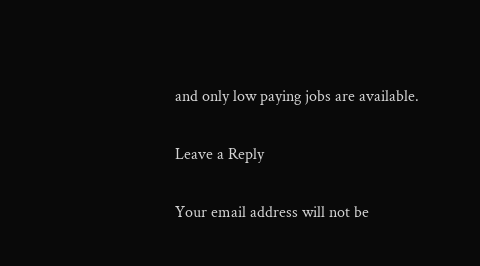and only low paying jobs are available.

Leave a Reply

Your email address will not be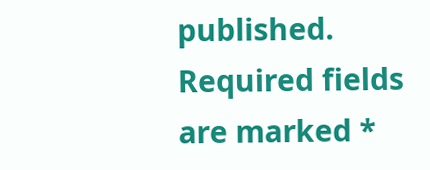published. Required fields are marked *